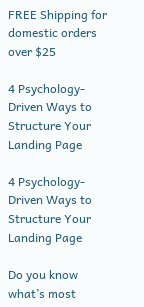FREE Shipping for domestic orders over $25

4 Psychology-Driven Ways to Structure Your Landing Page

4 Psychology-Driven Ways to Structure Your Landing Page

Do you know what’s most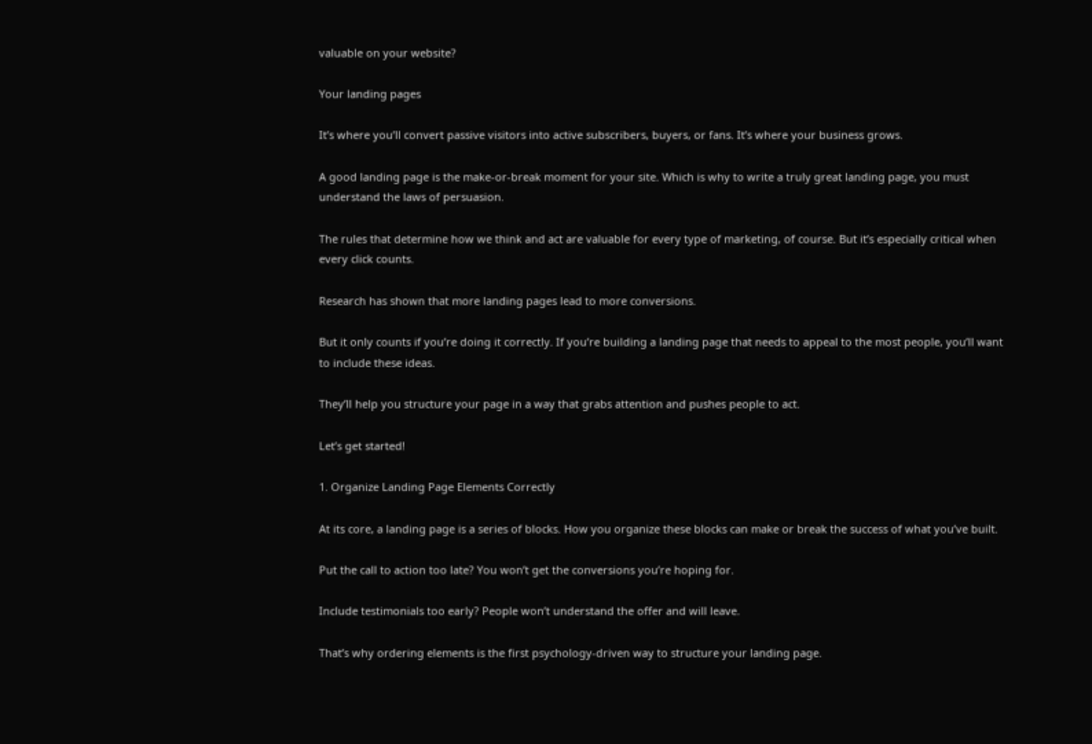valuable on your website?

Your landing pages

It’s where you’ll convert passive visitors into active subscribers, buyers, or fans. It’s where your business grows.

A good landing page is the make-or-break moment for your site. Which is why to write a truly great landing page, you must understand the laws of persuasion.

The rules that determine how we think and act are valuable for every type of marketing, of course. But it’s especially critical when every click counts.

Research has shown that more landing pages lead to more conversions.

But it only counts if you’re doing it correctly. If you’re building a landing page that needs to appeal to the most people, you’ll want to include these ideas.

They’ll help you structure your page in a way that grabs attention and pushes people to act.

Let’s get started!

1. Organize Landing Page Elements Correctly

At its core, a landing page is a series of blocks. How you organize these blocks can make or break the success of what you’ve built.

Put the call to action too late? You won’t get the conversions you’re hoping for.

Include testimonials too early? People won’t understand the offer and will leave.

That’s why ordering elements is the first psychology-driven way to structure your landing page.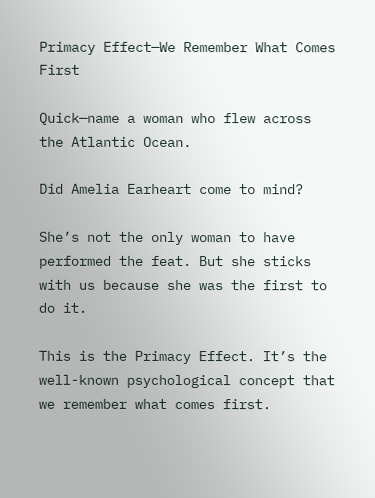Primacy Effect—We Remember What Comes First

Quick—name a woman who flew across the Atlantic Ocean.

Did Amelia Earheart come to mind?

She’s not the only woman to have performed the feat. But she sticks with us because she was the first to do it.

This is the Primacy Effect. It’s the well-known psychological concept that we remember what comes first.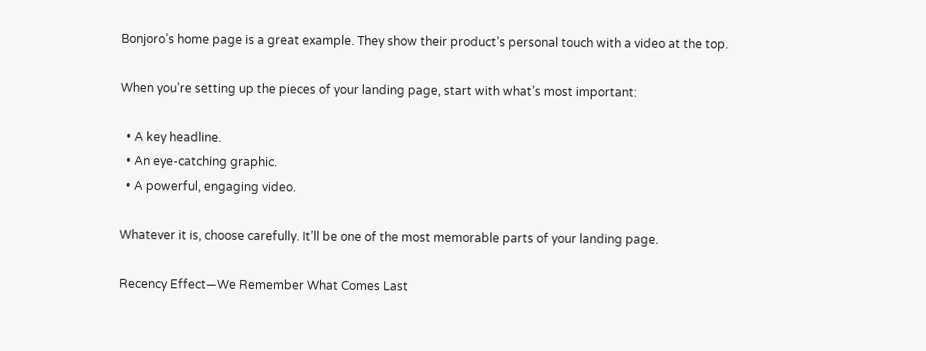Bonjoro’s home page is a great example. They show their product’s personal touch with a video at the top.

When you’re setting up the pieces of your landing page, start with what’s most important:

  • A key headline.
  • An eye-catching graphic.
  • A powerful, engaging video.

Whatever it is, choose carefully. It’ll be one of the most memorable parts of your landing page.

Recency Effect—We Remember What Comes Last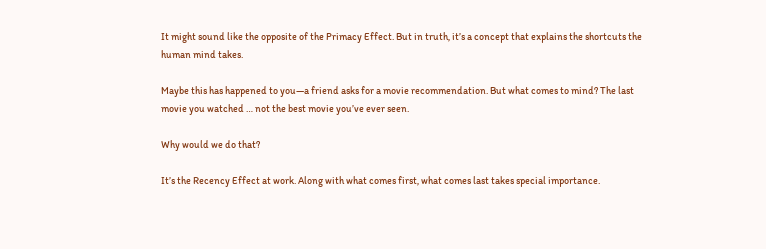It might sound like the opposite of the Primacy Effect. But in truth, it’s a concept that explains the shortcuts the human mind takes.

Maybe this has happened to you—a friend asks for a movie recommendation. But what comes to mind? The last movie you watched … not the best movie you’ve ever seen.

Why would we do that?

It’s the Recency Effect at work. Along with what comes first, what comes last takes special importance.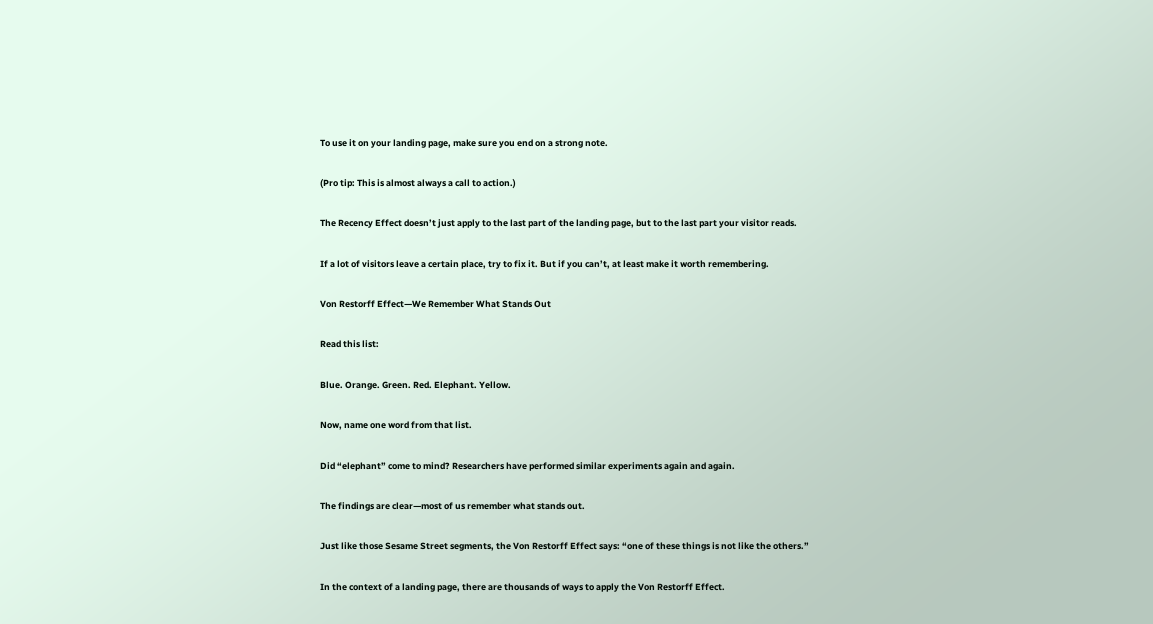To use it on your landing page, make sure you end on a strong note.

(Pro tip: This is almost always a call to action.)

The Recency Effect doesn’t just apply to the last part of the landing page, but to the last part your visitor reads.

If a lot of visitors leave a certain place, try to fix it. But if you can’t, at least make it worth remembering.

Von Restorff Effect—We Remember What Stands Out

Read this list:

Blue. Orange. Green. Red. Elephant. Yellow.

Now, name one word from that list.

Did “elephant” come to mind? Researchers have performed similar experiments again and again.

The findings are clear—most of us remember what stands out.

Just like those Sesame Street segments, the Von Restorff Effect says: “one of these things is not like the others.”

In the context of a landing page, there are thousands of ways to apply the Von Restorff Effect.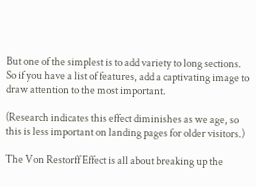But one of the simplest is to add variety to long sections. So if you have a list of features, add a captivating image to draw attention to the most important.

(Research indicates this effect diminishes as we age, so this is less important on landing pages for older visitors.)

The Von Restorff Effect is all about breaking up the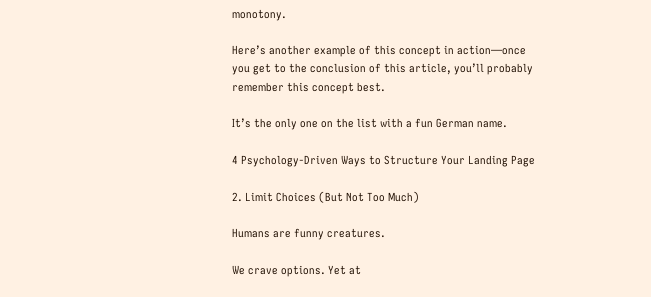monotony.

Here’s another example of this concept in action—once you get to the conclusion of this article, you’ll probably remember this concept best.

It’s the only one on the list with a fun German name.

4 Psychology-Driven Ways to Structure Your Landing Page

2. Limit Choices (But Not Too Much)

Humans are funny creatures.

We crave options. Yet at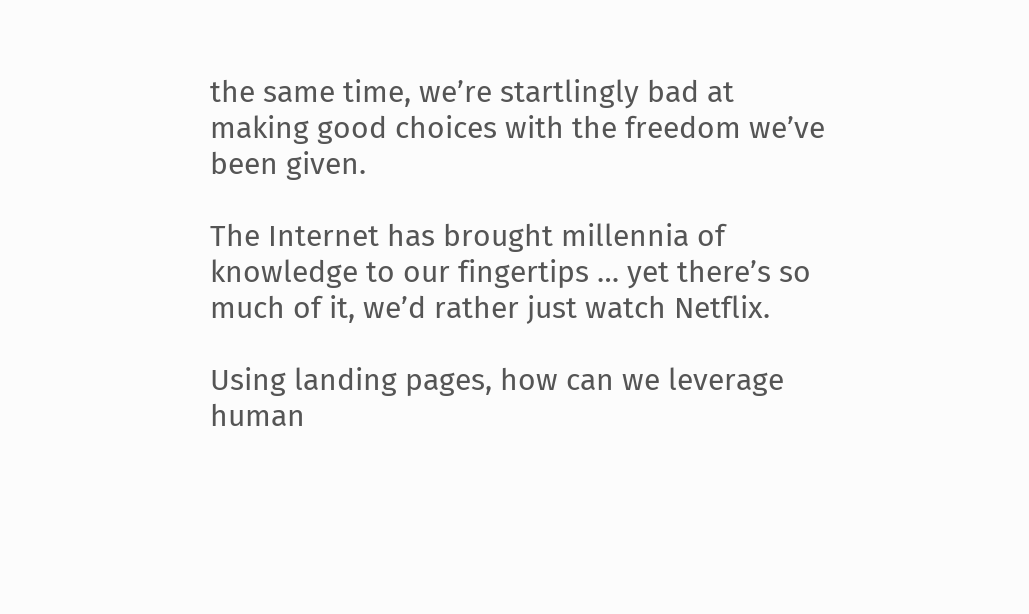the same time, we’re startlingly bad at making good choices with the freedom we’ve been given.

The Internet has brought millennia of knowledge to our fingertips … yet there’s so much of it, we’d rather just watch Netflix.

Using landing pages, how can we leverage human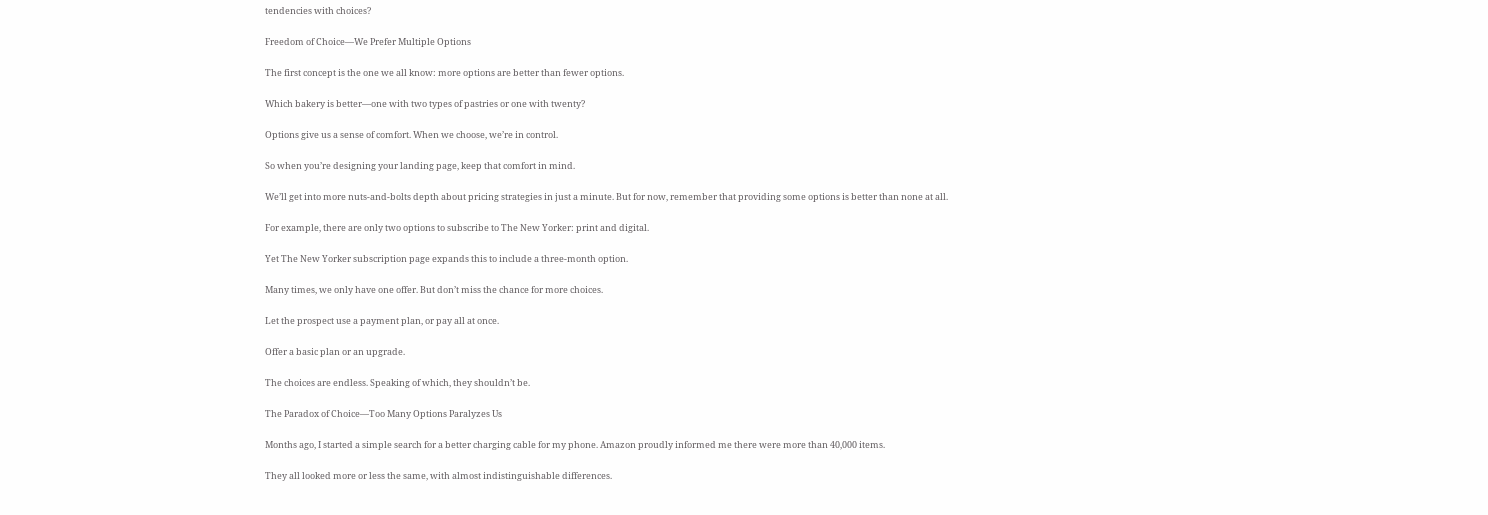tendencies with choices?

Freedom of Choice—We Prefer Multiple Options

The first concept is the one we all know: more options are better than fewer options.

Which bakery is better—one with two types of pastries or one with twenty?

Options give us a sense of comfort. When we choose, we’re in control.

So when you’re designing your landing page, keep that comfort in mind.

We’ll get into more nuts-and-bolts depth about pricing strategies in just a minute. But for now, remember that providing some options is better than none at all.

For example, there are only two options to subscribe to The New Yorker: print and digital.

Yet The New Yorker subscription page expands this to include a three-month option.

Many times, we only have one offer. But don’t miss the chance for more choices.

Let the prospect use a payment plan, or pay all at once.

Offer a basic plan or an upgrade.

The choices are endless. Speaking of which, they shouldn’t be.

The Paradox of Choice—Too Many Options Paralyzes Us

Months ago, I started a simple search for a better charging cable for my phone. Amazon proudly informed me there were more than 40,000 items.

They all looked more or less the same, with almost indistinguishable differences.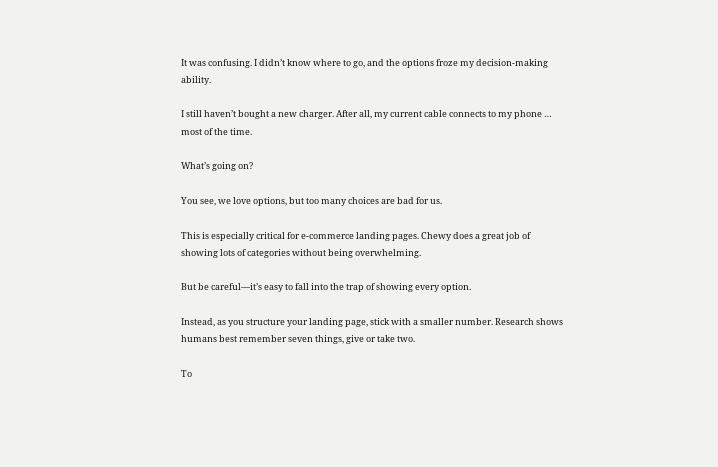It was confusing. I didn’t know where to go, and the options froze my decision-making ability.

I still haven’t bought a new charger. After all, my current cable connects to my phone … most of the time.

What’s going on?

You see, we love options, but too many choices are bad for us.

This is especially critical for e-commerce landing pages. Chewy does a great job of showing lots of categories without being overwhelming.

But be careful—it’s easy to fall into the trap of showing every option.

Instead, as you structure your landing page, stick with a smaller number. Research shows humans best remember seven things, give or take two.

To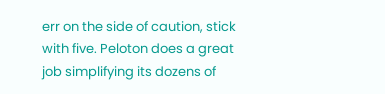err on the side of caution, stick with five. Peloton does a great job simplifying its dozens of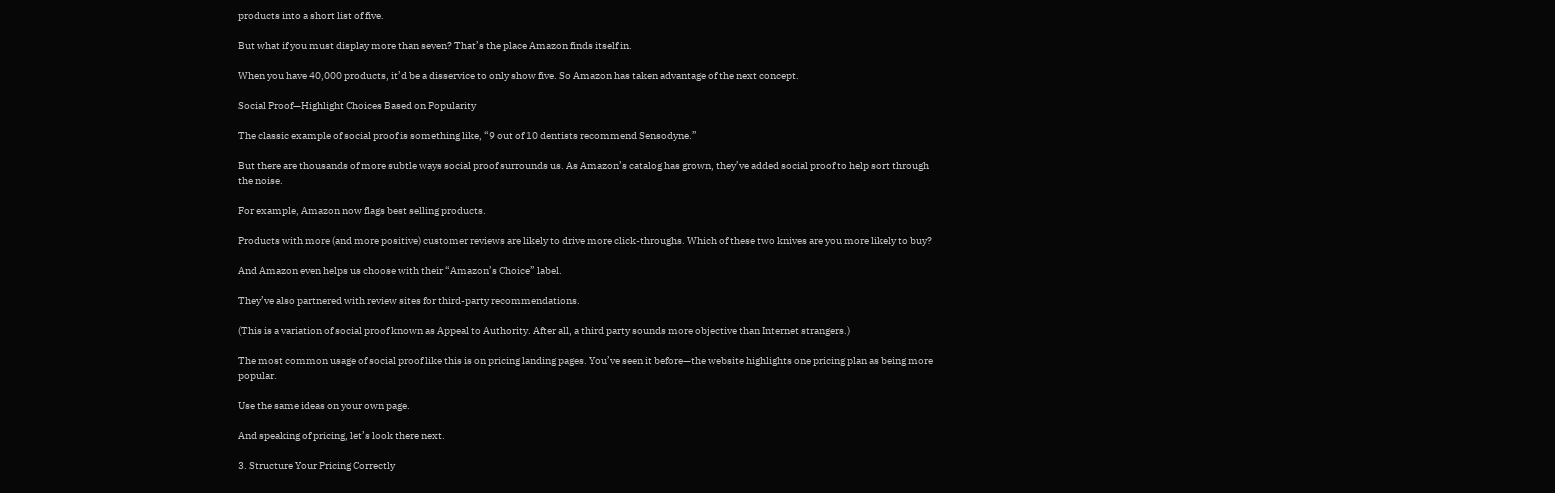products into a short list of five.

But what if you must display more than seven? That’s the place Amazon finds itself in.

When you have 40,000 products, it’d be a disservice to only show five. So Amazon has taken advantage of the next concept.

Social Proof—Highlight Choices Based on Popularity

The classic example of social proof is something like, “9 out of 10 dentists recommend Sensodyne.”

But there are thousands of more subtle ways social proof surrounds us. As Amazon’s catalog has grown, they’ve added social proof to help sort through the noise.

For example, Amazon now flags best selling products.

Products with more (and more positive) customer reviews are likely to drive more click-throughs. Which of these two knives are you more likely to buy?

And Amazon even helps us choose with their “Amazon’s Choice” label.

They’ve also partnered with review sites for third-party recommendations.

(This is a variation of social proof known as Appeal to Authority. After all, a third party sounds more objective than Internet strangers.)

The most common usage of social proof like this is on pricing landing pages. You’ve seen it before—the website highlights one pricing plan as being more popular.

Use the same ideas on your own page.

And speaking of pricing, let’s look there next.

3. Structure Your Pricing Correctly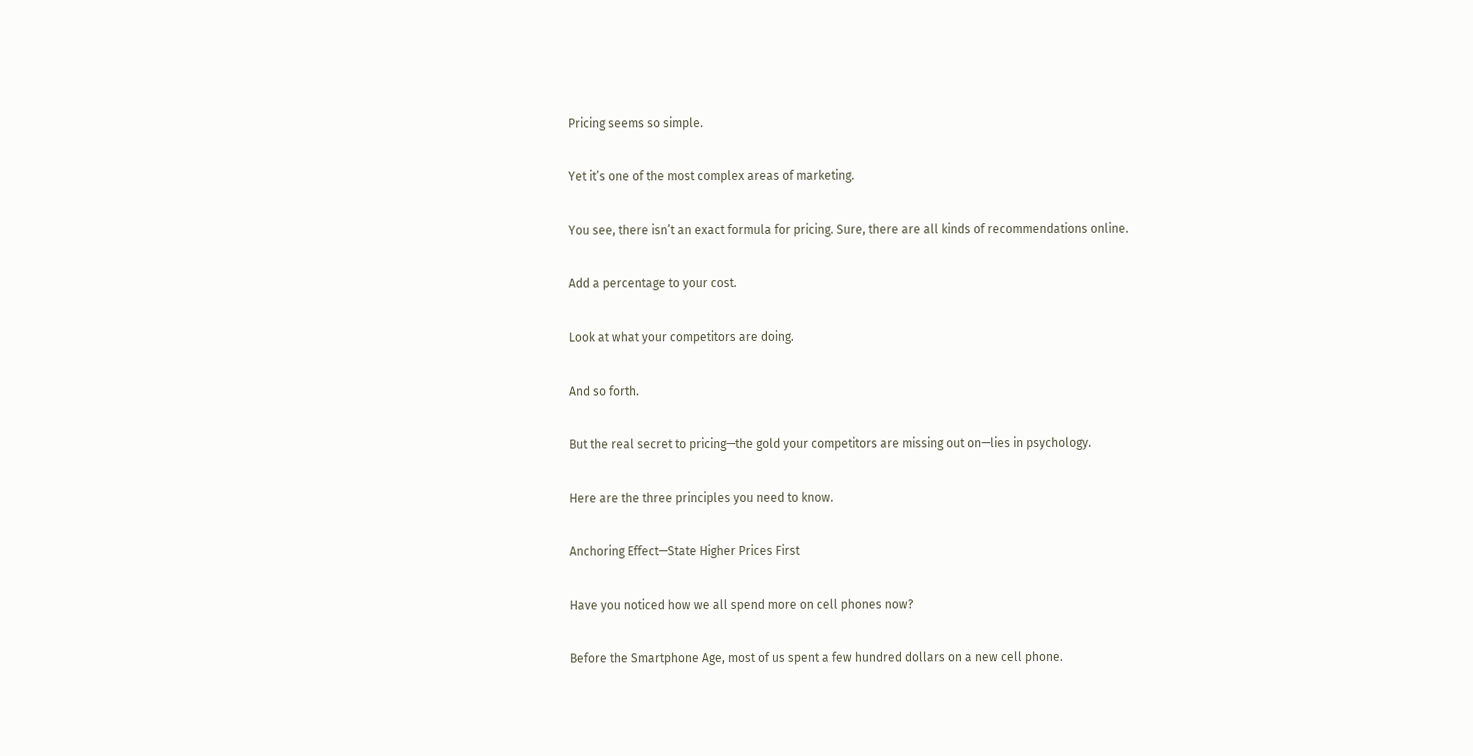Pricing seems so simple.

Yet it’s one of the most complex areas of marketing.

You see, there isn’t an exact formula for pricing. Sure, there are all kinds of recommendations online.

Add a percentage to your cost.

Look at what your competitors are doing.

And so forth.

But the real secret to pricing—the gold your competitors are missing out on—lies in psychology.

Here are the three principles you need to know.

Anchoring Effect—State Higher Prices First

Have you noticed how we all spend more on cell phones now?

Before the Smartphone Age, most of us spent a few hundred dollars on a new cell phone.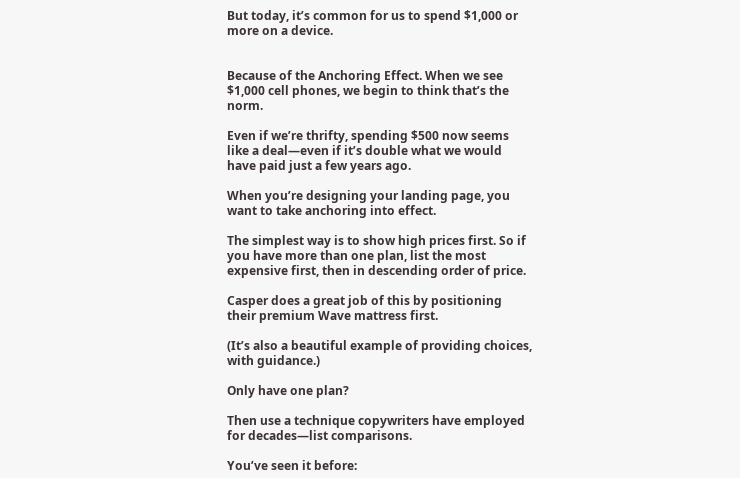But today, it’s common for us to spend $1,000 or more on a device.


Because of the Anchoring Effect. When we see $1,000 cell phones, we begin to think that’s the norm.

Even if we’re thrifty, spending $500 now seems like a deal—even if it’s double what we would have paid just a few years ago.

When you’re designing your landing page, you want to take anchoring into effect.

The simplest way is to show high prices first. So if you have more than one plan, list the most expensive first, then in descending order of price.

Casper does a great job of this by positioning their premium Wave mattress first.

(It’s also a beautiful example of providing choices, with guidance.)

Only have one plan?

Then use a technique copywriters have employed for decades—list comparisons.

You’ve seen it before: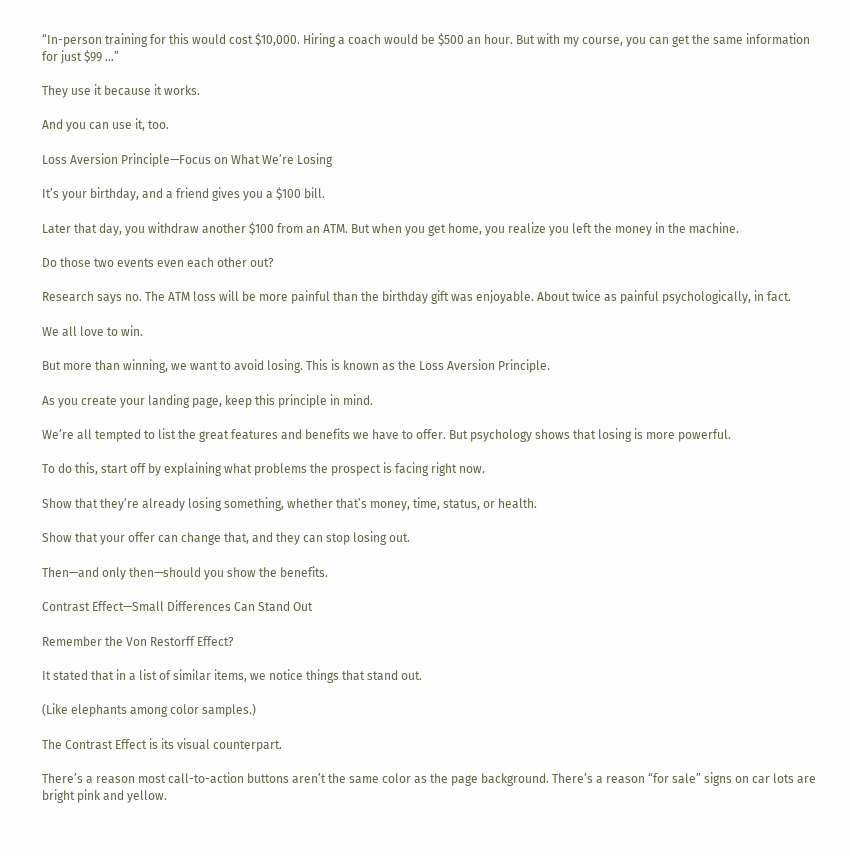“In-person training for this would cost $10,000. Hiring a coach would be $500 an hour. But with my course, you can get the same information for just $99 …”

They use it because it works.

And you can use it, too.

Loss Aversion Principle—Focus on What We’re Losing

It’s your birthday, and a friend gives you a $100 bill.

Later that day, you withdraw another $100 from an ATM. But when you get home, you realize you left the money in the machine.

Do those two events even each other out?

Research says no. The ATM loss will be more painful than the birthday gift was enjoyable. About twice as painful psychologically, in fact.

We all love to win.

But more than winning, we want to avoid losing. This is known as the Loss Aversion Principle.

As you create your landing page, keep this principle in mind.

We’re all tempted to list the great features and benefits we have to offer. But psychology shows that losing is more powerful.

To do this, start off by explaining what problems the prospect is facing right now.

Show that they’re already losing something, whether that’s money, time, status, or health.

Show that your offer can change that, and they can stop losing out.

Then—and only then—should you show the benefits.

Contrast Effect—Small Differences Can Stand Out

Remember the Von Restorff Effect?

It stated that in a list of similar items, we notice things that stand out.

(Like elephants among color samples.)

The Contrast Effect is its visual counterpart.

There’s a reason most call-to-action buttons aren’t the same color as the page background. There’s a reason “for sale” signs on car lots are bright pink and yellow.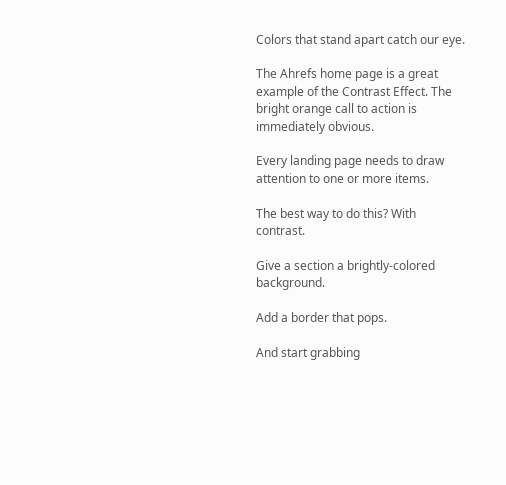Colors that stand apart catch our eye.

The Ahrefs home page is a great example of the Contrast Effect. The bright orange call to action is immediately obvious.

Every landing page needs to draw attention to one or more items.

The best way to do this? With contrast.

Give a section a brightly-colored background.

Add a border that pops.

And start grabbing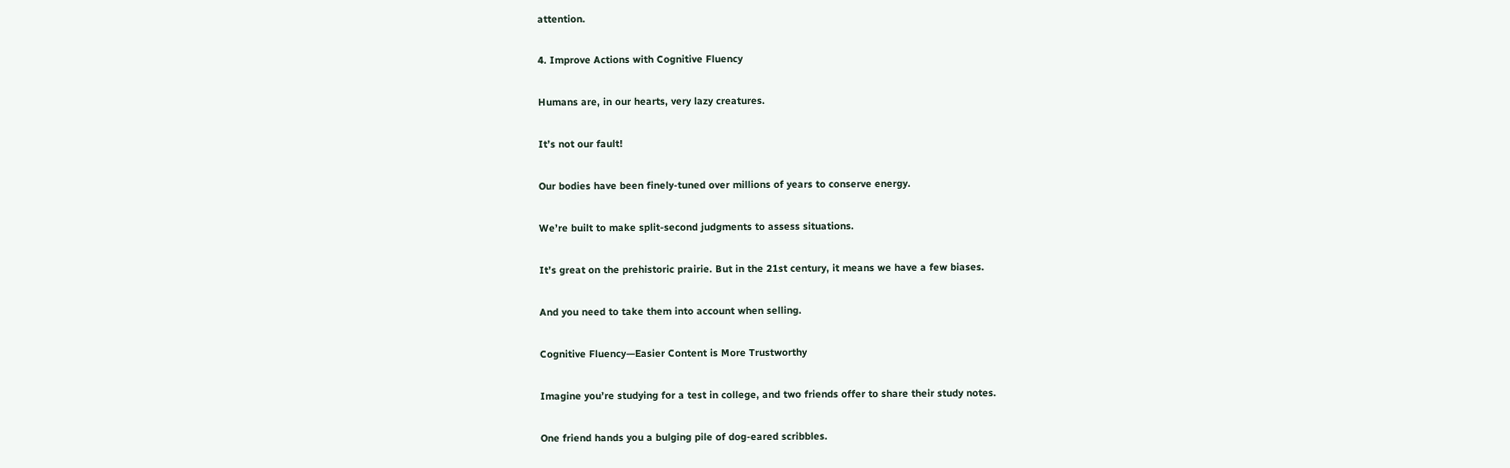attention.

4. Improve Actions with Cognitive Fluency

Humans are, in our hearts, very lazy creatures.

It’s not our fault!

Our bodies have been finely-tuned over millions of years to conserve energy.

We’re built to make split-second judgments to assess situations.

It’s great on the prehistoric prairie. But in the 21st century, it means we have a few biases.

And you need to take them into account when selling.

Cognitive Fluency—Easier Content is More Trustworthy

Imagine you’re studying for a test in college, and two friends offer to share their study notes.

One friend hands you a bulging pile of dog-eared scribbles.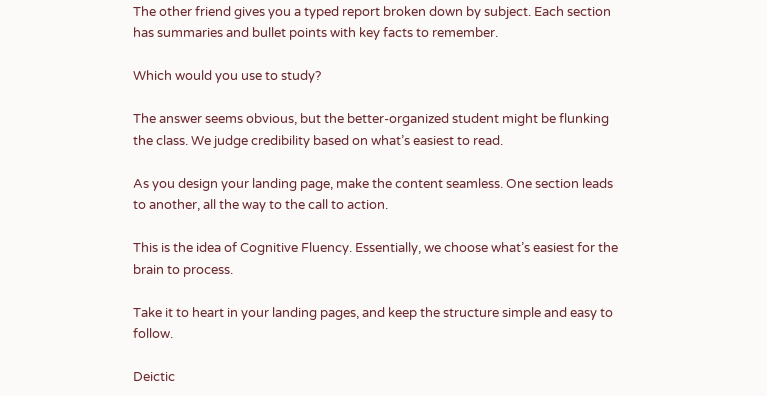The other friend gives you a typed report broken down by subject. Each section has summaries and bullet points with key facts to remember.

Which would you use to study?

The answer seems obvious, but the better-organized student might be flunking the class. We judge credibility based on what’s easiest to read.

As you design your landing page, make the content seamless. One section leads to another, all the way to the call to action.

This is the idea of Cognitive Fluency. Essentially, we choose what’s easiest for the brain to process.

Take it to heart in your landing pages, and keep the structure simple and easy to follow.

Deictic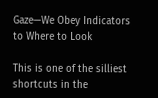Gaze—We Obey Indicators to Where to Look

This is one of the silliest shortcuts in the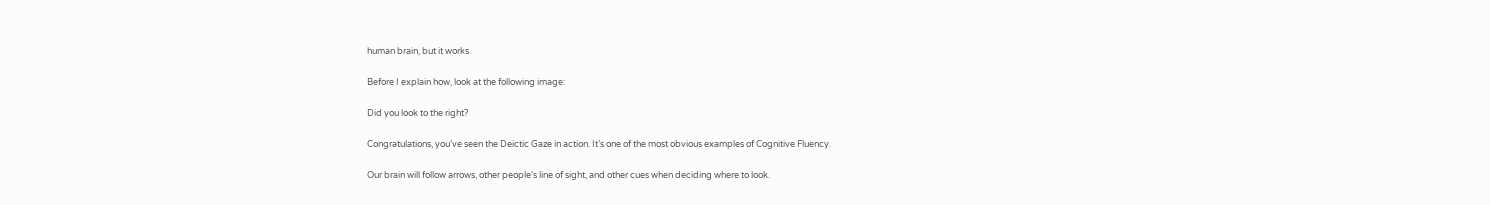human brain, but it works.

Before I explain how, look at the following image:

Did you look to the right?

Congratulations, you’ve seen the Deictic Gaze in action. It’s one of the most obvious examples of Cognitive Fluency.

Our brain will follow arrows, other people’s line of sight, and other cues when deciding where to look.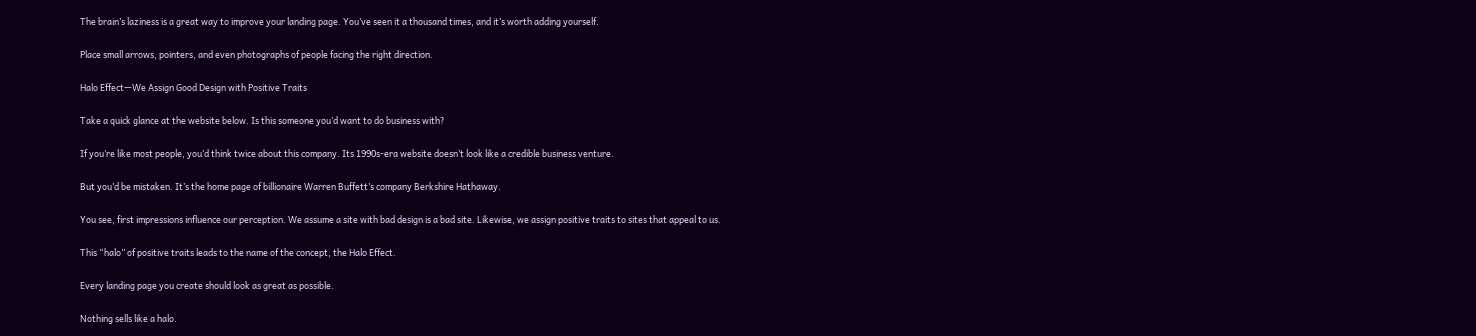The brain’s laziness is a great way to improve your landing page. You’ve seen it a thousand times, and it’s worth adding yourself.

Place small arrows, pointers, and even photographs of people facing the right direction.

Halo Effect—We Assign Good Design with Positive Traits

Take a quick glance at the website below. Is this someone you’d want to do business with?

If you’re like most people, you’d think twice about this company. Its 1990s-era website doesn’t look like a credible business venture.

But you’d be mistaken. It’s the home page of billionaire Warren Buffett’s company Berkshire Hathaway.

You see, first impressions influence our perception. We assume a site with bad design is a bad site. Likewise, we assign positive traits to sites that appeal to us.

This “halo” of positive traits leads to the name of the concept, the Halo Effect.

Every landing page you create should look as great as possible.

Nothing sells like a halo.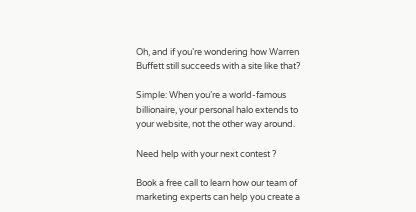Oh, and if you’re wondering how Warren Buffett still succeeds with a site like that?

Simple: When you’re a world-famous billionaire, your personal halo extends to your website, not the other way around.

Need help with your next contest ?

Book a free call to learn how our team of marketing experts can help you create a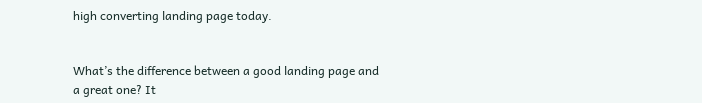high converting landing page today.


What’s the difference between a good landing page and a great one? It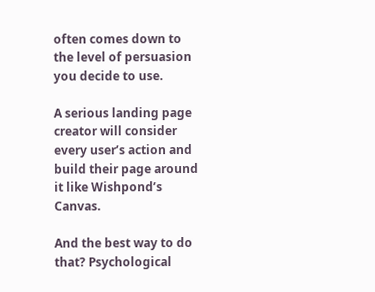often comes down to the level of persuasion you decide to use.

A serious landing page creator will consider every user’s action and build their page around it like Wishpond’s Canvas.

And the best way to do that? Psychological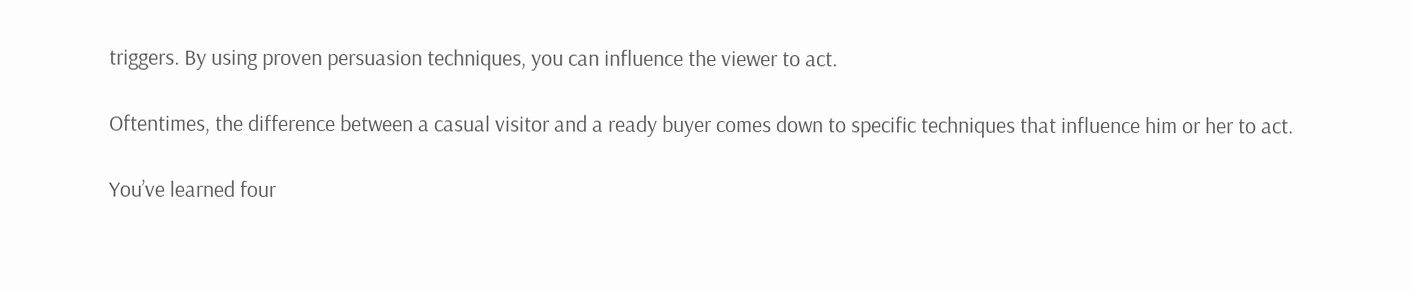triggers. By using proven persuasion techniques, you can influence the viewer to act.

Oftentimes, the difference between a casual visitor and a ready buyer comes down to specific techniques that influence him or her to act.

You’ve learned four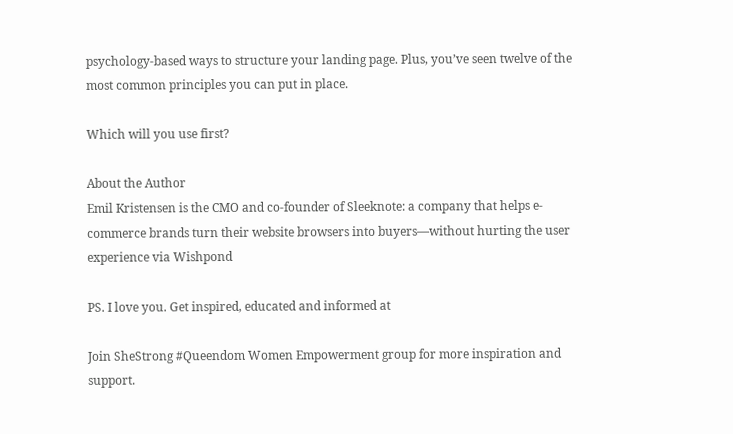psychology-based ways to structure your landing page. Plus, you’ve seen twelve of the most common principles you can put in place.

Which will you use first?

About the Author
Emil Kristensen is the CMO and co-founder of Sleeknote: a company that helps e-commerce brands turn their website browsers into buyers—without hurting the user experience via Wishpond

PS. I love you. Get inspired, educated and informed at

Join SheStrong #Queendom Women Empowerment group for more inspiration and support.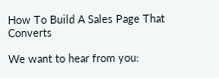How To Build A Sales Page That Converts

We want to hear from you: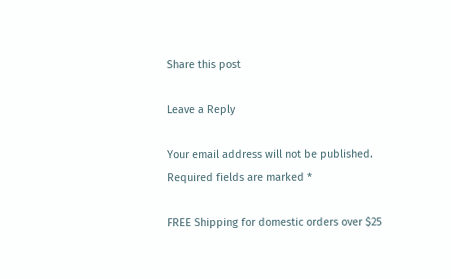Share this post

Leave a Reply

Your email address will not be published. Required fields are marked *

FREE Shipping for domestic orders over $25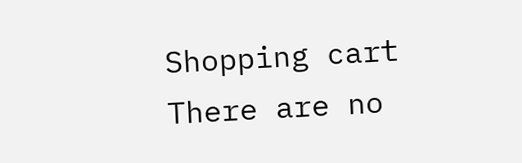Shopping cart
There are no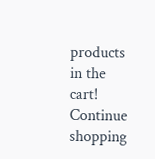products in the cart!
Continue shopping